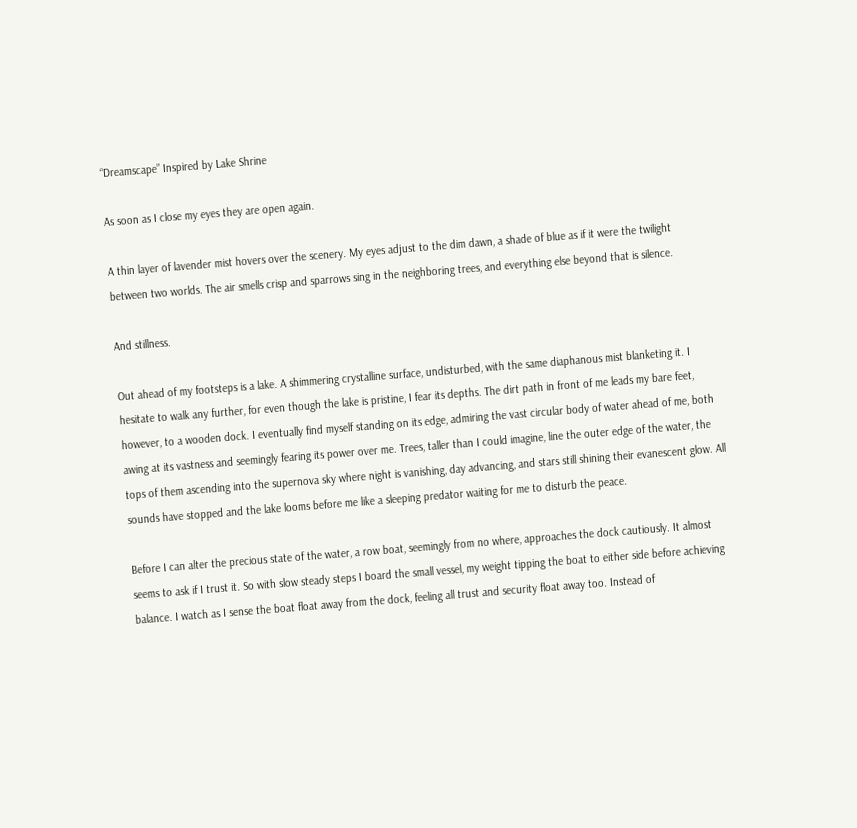“Dreamscape” Inspired by Lake Shrine

As soon as I close my eyes they are open again.

A thin layer of lavender mist hovers over the scenery. My eyes adjust to the dim dawn, a shade of blue as if it were the twilight between two worlds. The air smells crisp and sparrows sing in the neighboring trees, and everything else beyond that is silence.

And stillness.

Out ahead of my footsteps is a lake. A shimmering crystalline surface, undisturbed, with the same diaphanous mist blanketing it. I hesitate to walk any further, for even though the lake is pristine, I fear its depths. The dirt path in front of me leads my bare feet, however, to a wooden dock. I eventually find myself standing on its edge, admiring the vast circular body of water ahead of me, both awing at its vastness and seemingly fearing its power over me. Trees, taller than I could imagine, line the outer edge of the water, the tops of them ascending into the supernova sky where night is vanishing, day advancing, and stars still shining their evanescent glow. All sounds have stopped and the lake looms before me like a sleeping predator waiting for me to disturb the peace.

Before I can alter the precious state of the water, a row boat, seemingly from no where, approaches the dock cautiously. It almost seems to ask if I trust it. So with slow steady steps I board the small vessel, my weight tipping the boat to either side before achieving balance. I watch as I sense the boat float away from the dock, feeling all trust and security float away too. Instead of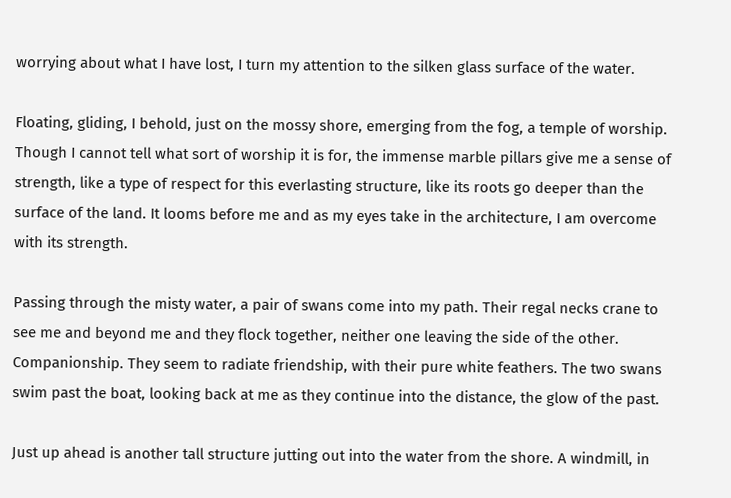worrying about what I have lost, I turn my attention to the silken glass surface of the water.

Floating, gliding, I behold, just on the mossy shore, emerging from the fog, a temple of worship. Though I cannot tell what sort of worship it is for, the immense marble pillars give me a sense of strength, like a type of respect for this everlasting structure, like its roots go deeper than the surface of the land. It looms before me and as my eyes take in the architecture, I am overcome with its strength.

Passing through the misty water, a pair of swans come into my path. Their regal necks crane to see me and beyond me and they flock together, neither one leaving the side of the other. Companionship. They seem to radiate friendship, with their pure white feathers. The two swans swim past the boat, looking back at me as they continue into the distance, the glow of the past.

Just up ahead is another tall structure jutting out into the water from the shore. A windmill, in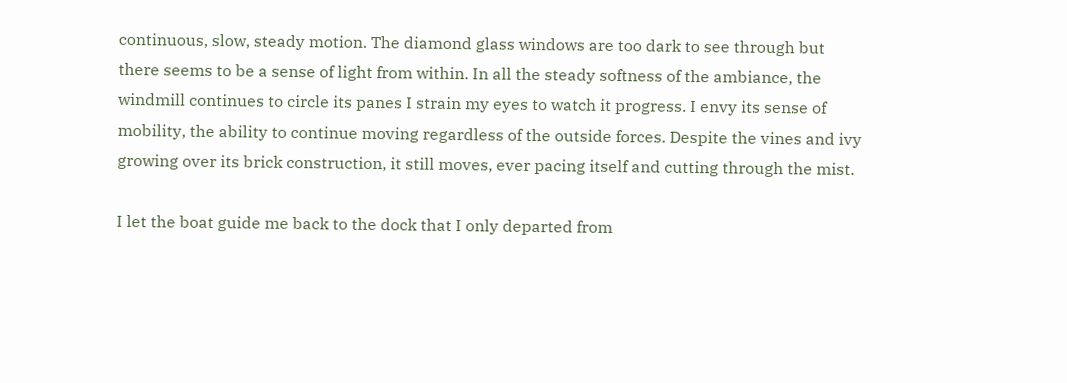continuous, slow, steady motion. The diamond glass windows are too dark to see through but there seems to be a sense of light from within. In all the steady softness of the ambiance, the windmill continues to circle its panes I strain my eyes to watch it progress. I envy its sense of mobility, the ability to continue moving regardless of the outside forces. Despite the vines and ivy growing over its brick construction, it still moves, ever pacing itself and cutting through the mist.

I let the boat guide me back to the dock that I only departed from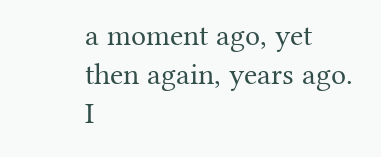a moment ago, yet then again, years ago. I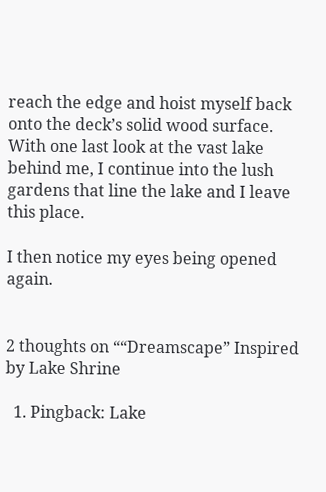reach the edge and hoist myself back onto the deck’s solid wood surface. With one last look at the vast lake behind me, I continue into the lush gardens that line the lake and I leave this place.

I then notice my eyes being opened again.


2 thoughts on ““Dreamscape” Inspired by Lake Shrine

  1. Pingback: Lake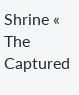Shrine « The Captured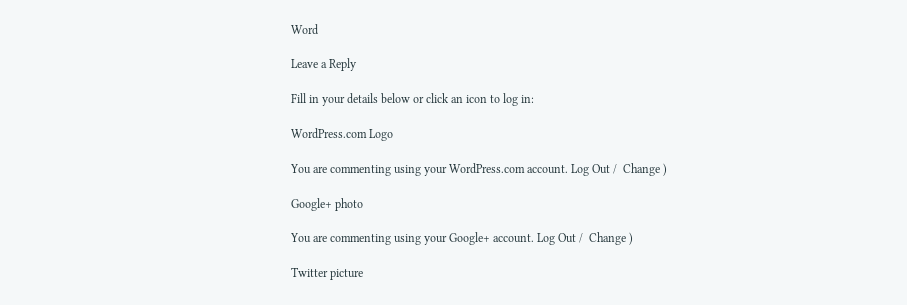Word

Leave a Reply

Fill in your details below or click an icon to log in:

WordPress.com Logo

You are commenting using your WordPress.com account. Log Out /  Change )

Google+ photo

You are commenting using your Google+ account. Log Out /  Change )

Twitter picture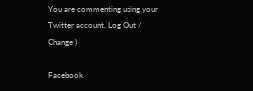You are commenting using your Twitter account. Log Out /  Change )

Facebook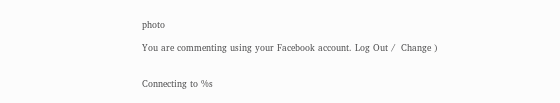photo

You are commenting using your Facebook account. Log Out /  Change )


Connecting to %s